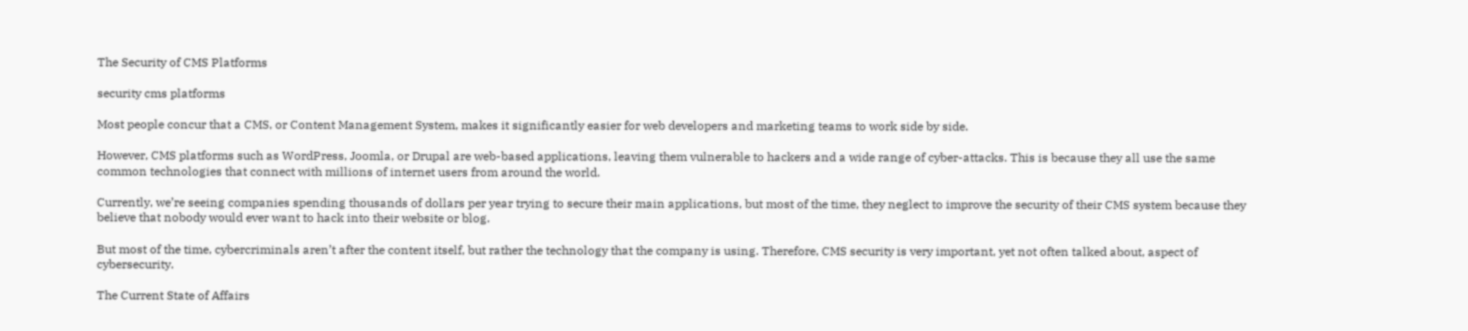The Security of CMS Platforms

security cms platforms

Most people concur that a CMS, or Content Management System, makes it significantly easier for web developers and marketing teams to work side by side.

However, CMS platforms such as WordPress, Joomla, or Drupal are web-based applications, leaving them vulnerable to hackers and a wide range of cyber-attacks. This is because they all use the same common technologies that connect with millions of internet users from around the world.

Currently, we’re seeing companies spending thousands of dollars per year trying to secure their main applications, but most of the time, they neglect to improve the security of their CMS system because they believe that nobody would ever want to hack into their website or blog.

But most of the time, cybercriminals aren’t after the content itself, but rather the technology that the company is using. Therefore, CMS security is very important, yet not often talked about, aspect of cybersecurity.

The Current State of Affairs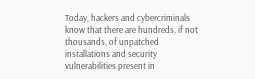Today, hackers and cybercriminals know that there are hundreds, if not thousands, of unpatched installations and security vulnerabilities present in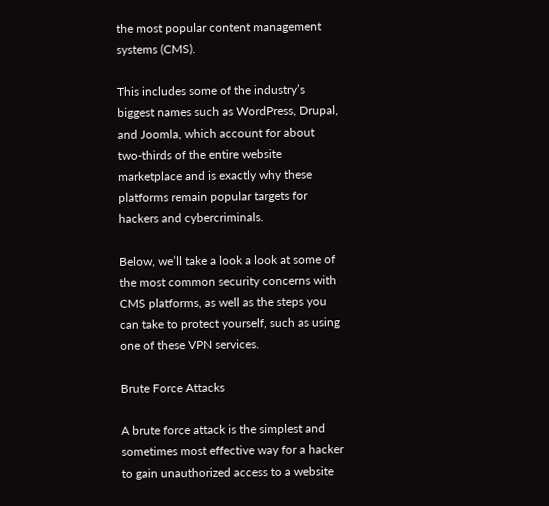the most popular content management systems (CMS).

This includes some of the industry’s biggest names such as WordPress, Drupal, and Joomla, which account for about two-thirds of the entire website marketplace and is exactly why these platforms remain popular targets for hackers and cybercriminals.

Below, we’ll take a look a look at some of the most common security concerns with CMS platforms, as well as the steps you can take to protect yourself, such as using one of these VPN services.

Brute Force Attacks

A brute force attack is the simplest and sometimes most effective way for a hacker to gain unauthorized access to a website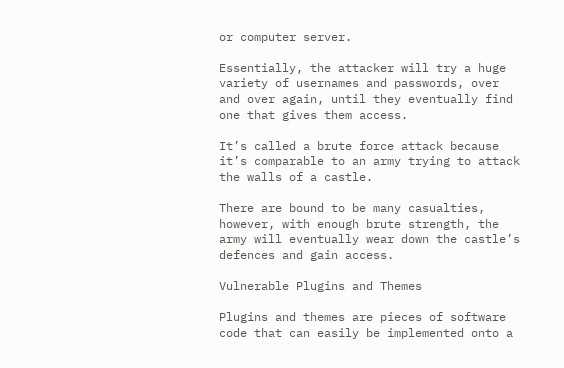or computer server.

Essentially, the attacker will try a huge variety of usernames and passwords, over and over again, until they eventually find one that gives them access.

It’s called a brute force attack because it’s comparable to an army trying to attack the walls of a castle.

There are bound to be many casualties, however, with enough brute strength, the army will eventually wear down the castle’s defences and gain access.

Vulnerable Plugins and Themes

Plugins and themes are pieces of software code that can easily be implemented onto a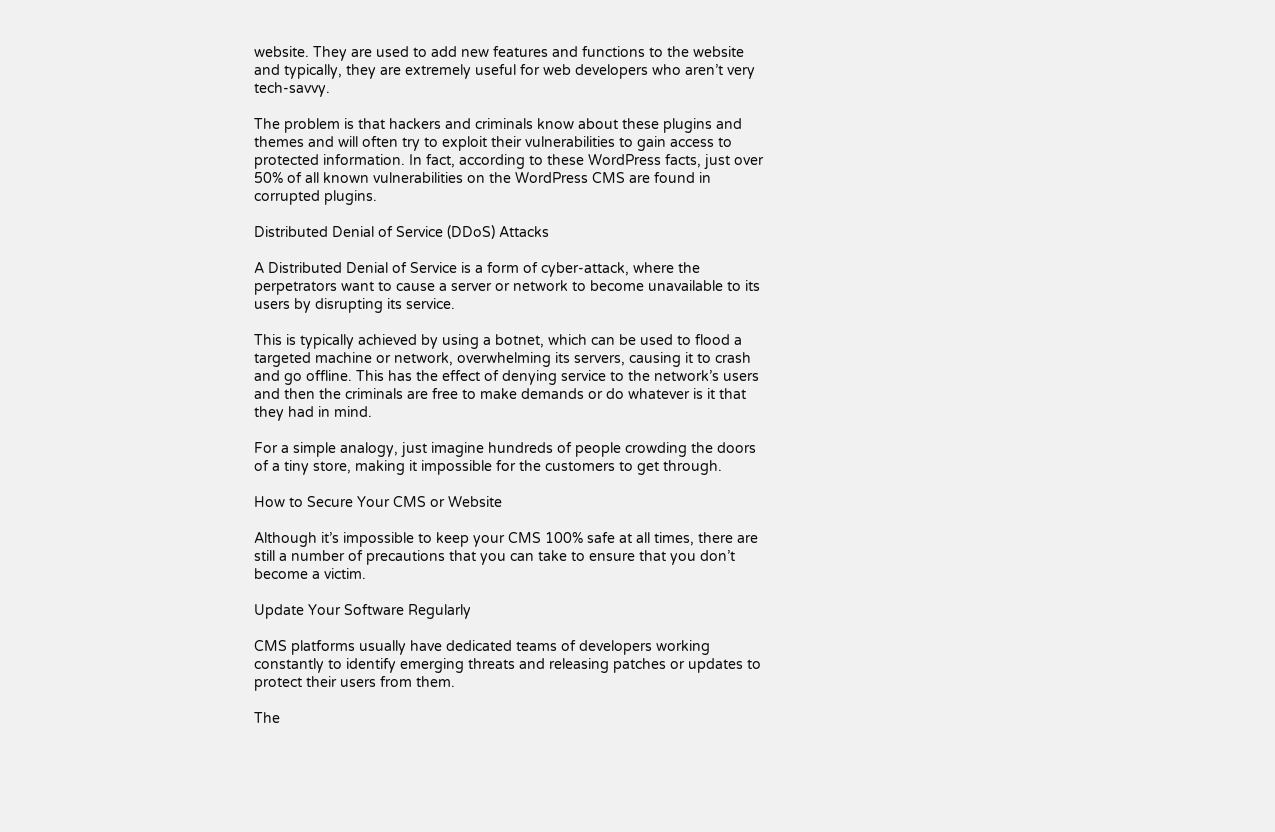website. They are used to add new features and functions to the website and typically, they are extremely useful for web developers who aren’t very tech-savvy.

The problem is that hackers and criminals know about these plugins and themes and will often try to exploit their vulnerabilities to gain access to protected information. In fact, according to these WordPress facts, just over 50% of all known vulnerabilities on the WordPress CMS are found in corrupted plugins.

Distributed Denial of Service (DDoS) Attacks

A Distributed Denial of Service is a form of cyber-attack, where the perpetrators want to cause a server or network to become unavailable to its users by disrupting its service.

This is typically achieved by using a botnet, which can be used to flood a targeted machine or network, overwhelming its servers, causing it to crash and go offline. This has the effect of denying service to the network’s users and then the criminals are free to make demands or do whatever is it that they had in mind.

For a simple analogy, just imagine hundreds of people crowding the doors of a tiny store, making it impossible for the customers to get through.

How to Secure Your CMS or Website

Although it’s impossible to keep your CMS 100% safe at all times, there are still a number of precautions that you can take to ensure that you don’t become a victim.

Update Your Software Regularly

CMS platforms usually have dedicated teams of developers working constantly to identify emerging threats and releasing patches or updates to protect their users from them.

The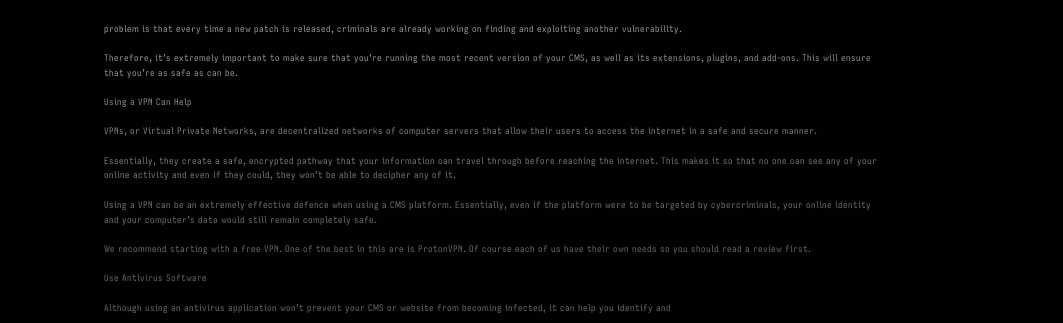problem is that every time a new patch is released, criminals are already working on finding and exploiting another vulnerability.

Therefore, it’s extremely important to make sure that you’re running the most recent version of your CMS, as well as its extensions, plugins, and add-ons. This will ensure that you’re as safe as can be.

Using a VPN Can Help

VPNs, or Virtual Private Networks, are decentralized networks of computer servers that allow their users to access the internet in a safe and secure manner.

Essentially, they create a safe, encrypted pathway that your information can travel through before reaching the internet. This makes it so that no one can see any of your online activity and even if they could, they won’t be able to decipher any of it.

Using a VPN can be an extremely effective defence when using a CMS platform. Essentially, even if the platform were to be targeted by cybercriminals, your online identity and your computer’s data would still remain completely safe.

We recommend starting with a free VPN. One of the best in this are is ProtonVPN. Of course each of us have their own needs so you should read a review first.

Use Antivirus Software

Although using an antivirus application won’t prevent your CMS or website from becoming infected, it can help you identify and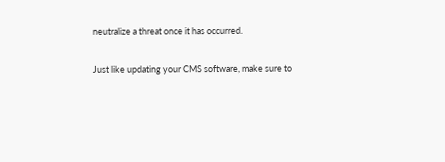neutralize a threat once it has occurred.

Just like updating your CMS software, make sure to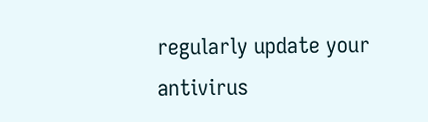regularly update your antivirus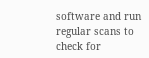software and run regular scans to check for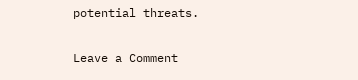potential threats.

Leave a Comment